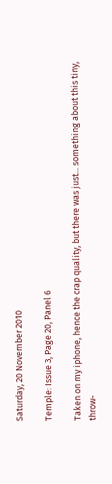Saturday, 20 November 2010

Temple: Issue 3, Page 20, Panel 6

Taken on my iphone, hence the crap quality, but there was just... something about this tiny, throw-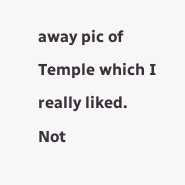away pic of Temple which I really liked. Not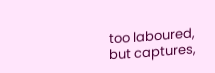too laboured, but captures,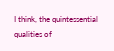I think, the quintessential qualities of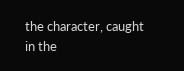the character, caught in the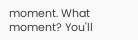moment. What moment? You'll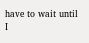have to wait until I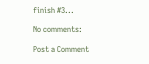finish #3...

No comments:

Post a Comment